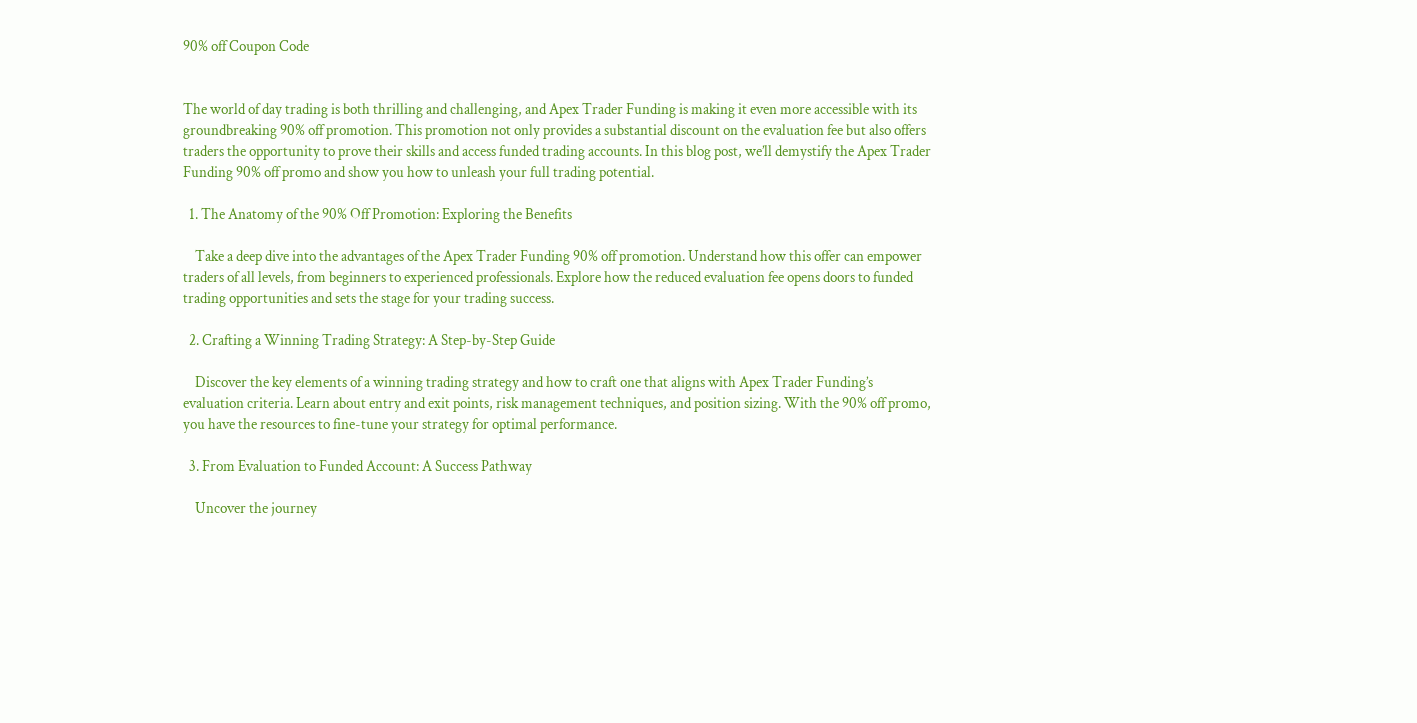90% off Coupon Code


The world of day trading is both thrilling and challenging, and Apex Trader Funding is making it even more accessible with its groundbreaking 90% off promotion. This promotion not only provides a substantial discount on the evaluation fee but also offers traders the opportunity to prove their skills and access funded trading accounts. In this blog post, we’ll demystify the Apex Trader Funding 90% off promo and show you how to unleash your full trading potential.

  1. The Anatomy of the 90% Off Promotion: Exploring the Benefits

    Take a deep dive into the advantages of the Apex Trader Funding 90% off promotion. Understand how this offer can empower traders of all levels, from beginners to experienced professionals. Explore how the reduced evaluation fee opens doors to funded trading opportunities and sets the stage for your trading success.

  2. Crafting a Winning Trading Strategy: A Step-by-Step Guide

    Discover the key elements of a winning trading strategy and how to craft one that aligns with Apex Trader Funding’s evaluation criteria. Learn about entry and exit points, risk management techniques, and position sizing. With the 90% off promo, you have the resources to fine-tune your strategy for optimal performance.

  3. From Evaluation to Funded Account: A Success Pathway

    Uncover the journey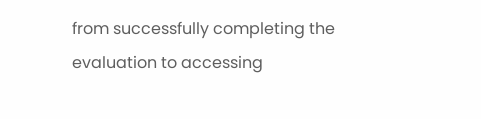from successfully completing the evaluation to accessing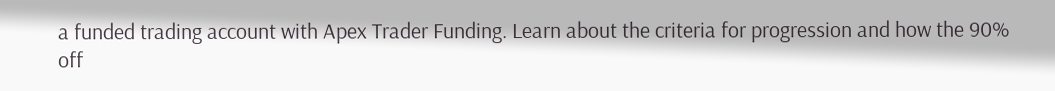a funded trading account with Apex Trader Funding. Learn about the criteria for progression and how the 90% off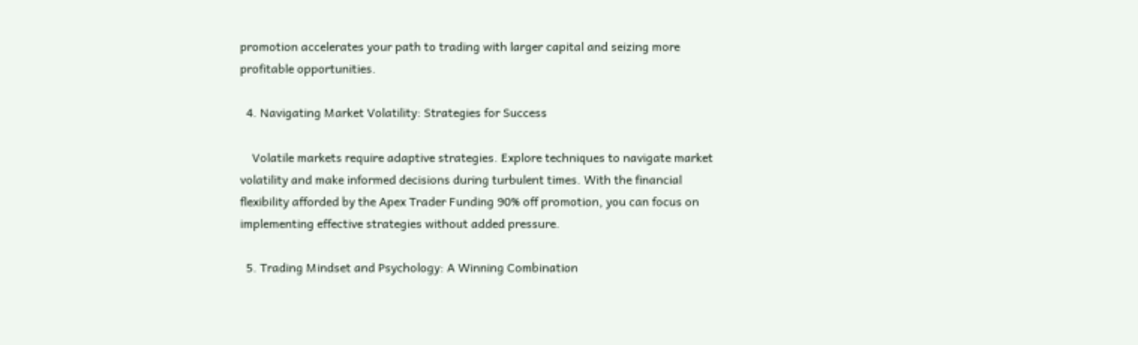promotion accelerates your path to trading with larger capital and seizing more profitable opportunities.

  4. Navigating Market Volatility: Strategies for Success

    Volatile markets require adaptive strategies. Explore techniques to navigate market volatility and make informed decisions during turbulent times. With the financial flexibility afforded by the Apex Trader Funding 90% off promotion, you can focus on implementing effective strategies without added pressure.

  5. Trading Mindset and Psychology: A Winning Combination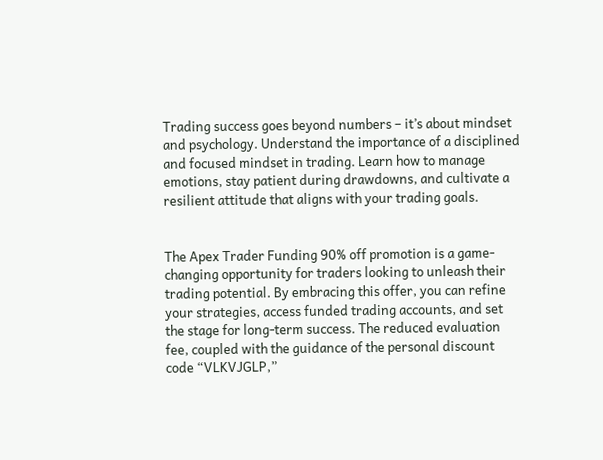Trading success goes beyond numbers – it’s about mindset and psychology. Understand the importance of a disciplined and focused mindset in trading. Learn how to manage emotions, stay patient during drawdowns, and cultivate a resilient attitude that aligns with your trading goals.


The Apex Trader Funding 90% off promotion is a game-changing opportunity for traders looking to unleash their trading potential. By embracing this offer, you can refine your strategies, access funded trading accounts, and set the stage for long-term success. The reduced evaluation fee, coupled with the guidance of the personal discount code “VLKVJGLP,”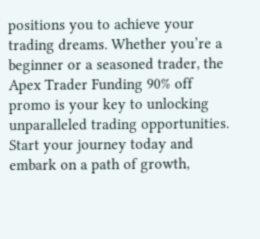positions you to achieve your trading dreams. Whether you’re a beginner or a seasoned trader, the Apex Trader Funding 90% off promo is your key to unlocking unparalleled trading opportunities. Start your journey today and embark on a path of growth,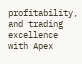profitability, and trading excellence with Apex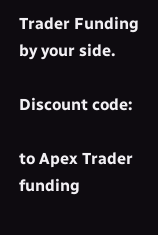Trader Funding by your side.

Discount code:

to Apex Trader funding